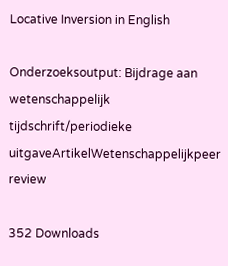Locative Inversion in English

Onderzoeksoutput: Bijdrage aan wetenschappelijk tijdschrift/periodieke uitgaveArtikelWetenschappelijkpeer review

352 Downloads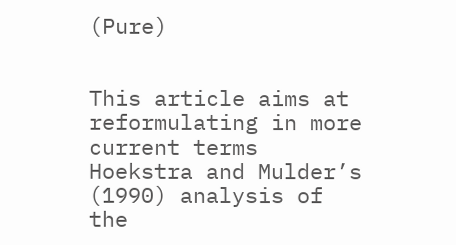(Pure)


This article aims at reformulating in more current terms Hoekstra and Mulder’s (1990) analysis of the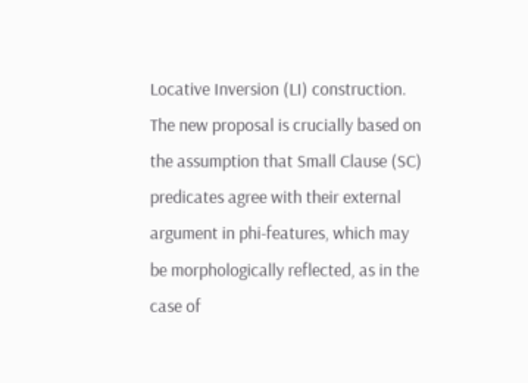Locative Inversion (LI) construction. The new proposal is crucially based on the assumption that Small Clause (SC) predicates agree with their external argument in phi-features, which may be morphologically reflected, as in the case of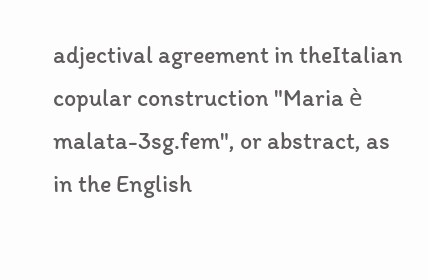adjectival agreement in theItalian copular construction "Maria è malata-3sg.fem", or abstract, as in the English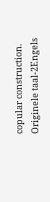copular construction.
Originele taal-2Engels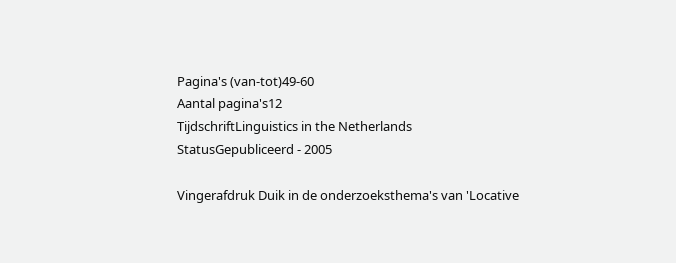Pagina's (van-tot)49-60
Aantal pagina's12
TijdschriftLinguistics in the Netherlands
StatusGepubliceerd - 2005

Vingerafdruk Duik in de onderzoeksthema's van 'Locative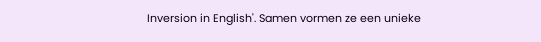Inversion in English'. Samen vormen ze een unieke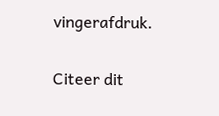vingerafdruk.

Citeer dit